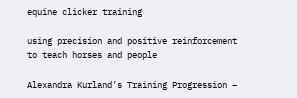equine clicker training

using precision and positive reinforcement to teach horses and people

Alexandra Kurland’s Training Progression –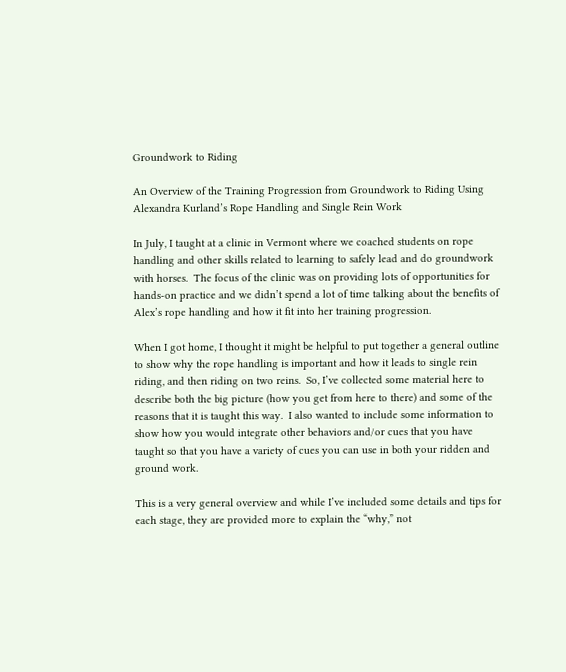Groundwork to Riding

An Overview of the Training Progression from Groundwork to Riding Using Alexandra Kurland’s Rope Handling and Single Rein Work

In July, I taught at a clinic in Vermont where we coached students on rope handling and other skills related to learning to safely lead and do groundwork with horses.  The focus of the clinic was on providing lots of opportunities for hands-on practice and we didn’t spend a lot of time talking about the benefits of Alex’s rope handling and how it fit into her training progression.

When I got home, I thought it might be helpful to put together a general outline to show why the rope handling is important and how it leads to single rein riding, and then riding on two reins.  So, I’ve collected some material here to describe both the big picture (how you get from here to there) and some of the reasons that it is taught this way.  I also wanted to include some information to show how you would integrate other behaviors and/or cues that you have taught so that you have a variety of cues you can use in both your ridden and ground work.

This is a very general overview and while I’ve included some details and tips for each stage, they are provided more to explain the “why,” not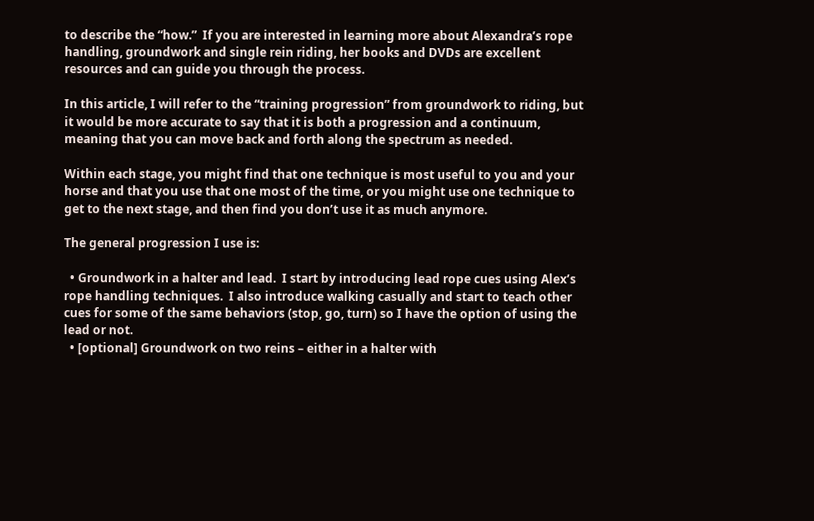to describe the “how.”  If you are interested in learning more about Alexandra’s rope handling, groundwork and single rein riding, her books and DVDs are excellent resources and can guide you through the process.

In this article, I will refer to the “training progression” from groundwork to riding, but it would be more accurate to say that it is both a progression and a continuum, meaning that you can move back and forth along the spectrum as needed.

Within each stage, you might find that one technique is most useful to you and your horse and that you use that one most of the time, or you might use one technique to get to the next stage, and then find you don’t use it as much anymore.

The general progression I use is:

  • Groundwork in a halter and lead.  I start by introducing lead rope cues using Alex’s rope handling techniques.  I also introduce walking casually and start to teach other cues for some of the same behaviors (stop, go, turn) so I have the option of using the lead or not.
  • [optional] Groundwork on two reins – either in a halter with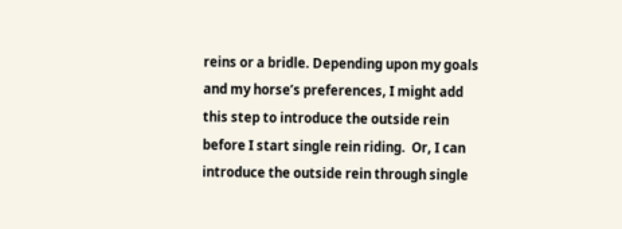reins or a bridle. Depending upon my goals and my horse’s preferences, I might add this step to introduce the outside rein before I start single rein riding.  Or, I can introduce the outside rein through single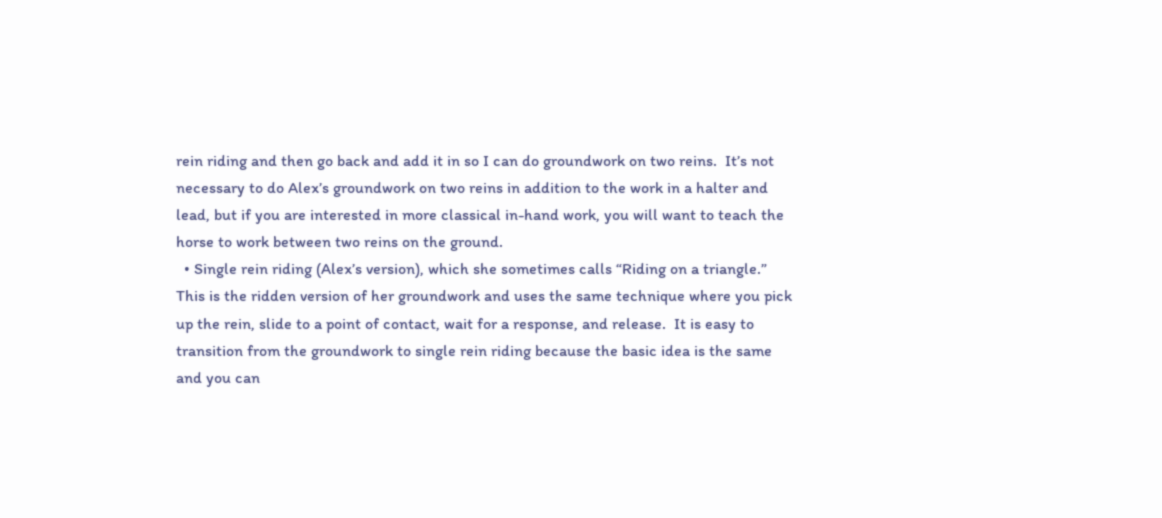rein riding and then go back and add it in so I can do groundwork on two reins.  It’s not necessary to do Alex’s groundwork on two reins in addition to the work in a halter and lead, but if you are interested in more classical in-hand work, you will want to teach the horse to work between two reins on the ground.
  • Single rein riding (Alex’s version), which she sometimes calls “Riding on a triangle.”  This is the ridden version of her groundwork and uses the same technique where you pick up the rein, slide to a point of contact, wait for a response, and release.  It is easy to transition from the groundwork to single rein riding because the basic idea is the same and you can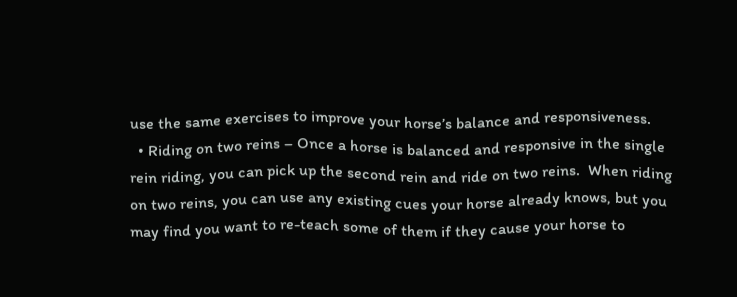use the same exercises to improve your horse’s balance and responsiveness.
  • Riding on two reins – Once a horse is balanced and responsive in the single rein riding, you can pick up the second rein and ride on two reins.  When riding on two reins, you can use any existing cues your horse already knows, but you may find you want to re-teach some of them if they cause your horse to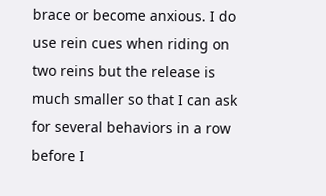brace or become anxious. I do use rein cues when riding on two reins but the release is much smaller so that I can ask for several behaviors in a row before I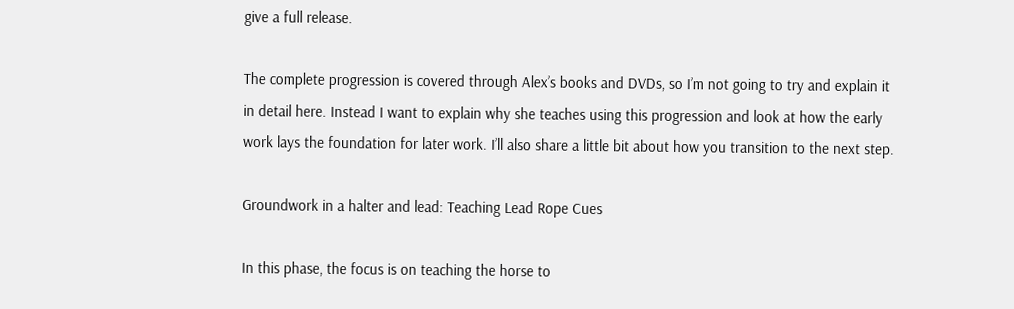give a full release.

The complete progression is covered through Alex’s books and DVDs, so I’m not going to try and explain it in detail here. Instead I want to explain why she teaches using this progression and look at how the early work lays the foundation for later work. I’ll also share a little bit about how you transition to the next step.

Groundwork in a halter and lead: Teaching Lead Rope Cues

In this phase, the focus is on teaching the horse to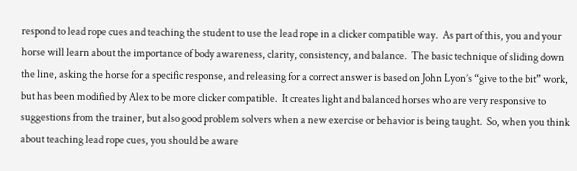respond to lead rope cues and teaching the student to use the lead rope in a clicker compatible way.  As part of this, you and your horse will learn about the importance of body awareness, clarity, consistency, and balance.  The basic technique of sliding down the line, asking the horse for a specific response, and releasing for a correct answer is based on John Lyon’s “give to the bit” work, but has been modified by Alex to be more clicker compatible.  It creates light and balanced horses who are very responsive to suggestions from the trainer, but also good problem solvers when a new exercise or behavior is being taught.  So, when you think about teaching lead rope cues, you should be aware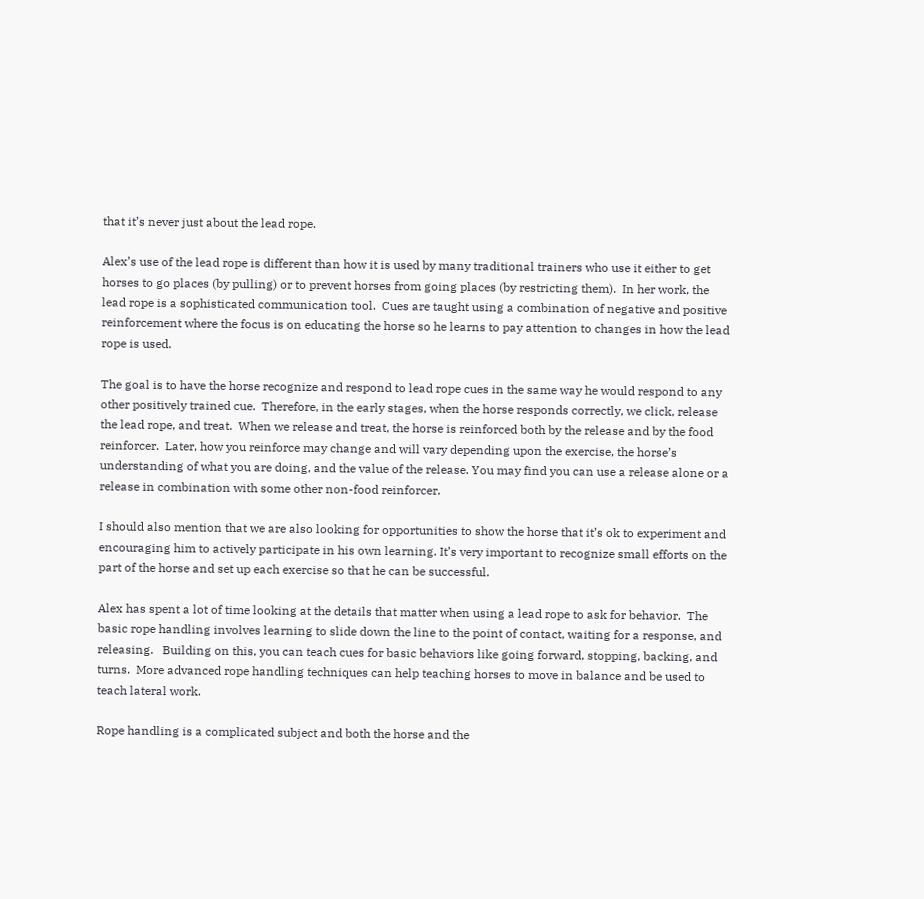that it’s never just about the lead rope.

Alex’s use of the lead rope is different than how it is used by many traditional trainers who use it either to get horses to go places (by pulling) or to prevent horses from going places (by restricting them).  In her work, the lead rope is a sophisticated communication tool.  Cues are taught using a combination of negative and positive reinforcement where the focus is on educating the horse so he learns to pay attention to changes in how the lead rope is used.

The goal is to have the horse recognize and respond to lead rope cues in the same way he would respond to any other positively trained cue.  Therefore, in the early stages, when the horse responds correctly, we click, release the lead rope, and treat.  When we release and treat, the horse is reinforced both by the release and by the food reinforcer.  Later, how you reinforce may change and will vary depending upon the exercise, the horse’s understanding of what you are doing, and the value of the release. You may find you can use a release alone or a release in combination with some other non-food reinforcer.

I should also mention that we are also looking for opportunities to show the horse that it’s ok to experiment and encouraging him to actively participate in his own learning. It’s very important to recognize small efforts on the part of the horse and set up each exercise so that he can be successful.

Alex has spent a lot of time looking at the details that matter when using a lead rope to ask for behavior.  The basic rope handling involves learning to slide down the line to the point of contact, waiting for a response, and releasing.   Building on this, you can teach cues for basic behaviors like going forward, stopping, backing, and turns.  More advanced rope handling techniques can help teaching horses to move in balance and be used to teach lateral work.

Rope handling is a complicated subject and both the horse and the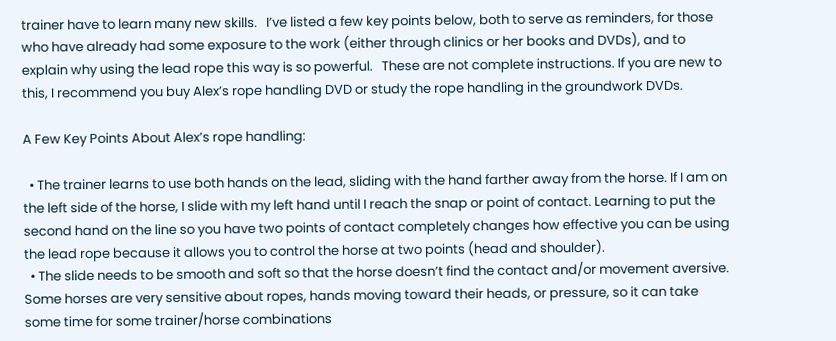trainer have to learn many new skills.   I’ve listed a few key points below, both to serve as reminders, for those who have already had some exposure to the work (either through clinics or her books and DVDs), and to explain why using the lead rope this way is so powerful.   These are not complete instructions. If you are new to this, I recommend you buy Alex’s rope handling DVD or study the rope handling in the groundwork DVDs.

A Few Key Points About Alex’s rope handling:

  • The trainer learns to use both hands on the lead, sliding with the hand farther away from the horse. If I am on the left side of the horse, I slide with my left hand until I reach the snap or point of contact. Learning to put the second hand on the line so you have two points of contact completely changes how effective you can be using the lead rope because it allows you to control the horse at two points (head and shoulder).
  • The slide needs to be smooth and soft so that the horse doesn’t find the contact and/or movement aversive. Some horses are very sensitive about ropes, hands moving toward their heads, or pressure, so it can take some time for some trainer/horse combinations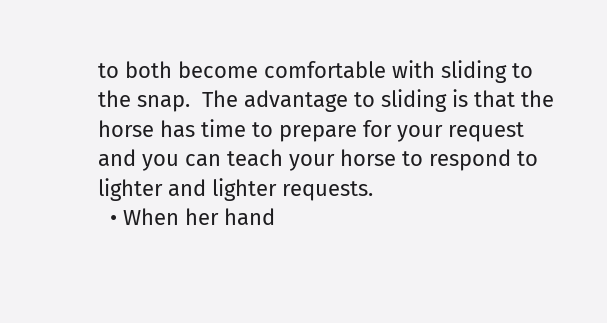to both become comfortable with sliding to the snap.  The advantage to sliding is that the horse has time to prepare for your request and you can teach your horse to respond to lighter and lighter requests.
  • When her hand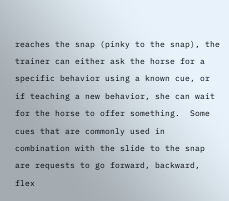reaches the snap (pinky to the snap), the trainer can either ask the horse for a specific behavior using a known cue, or if teaching a new behavior, she can wait for the horse to offer something.  Some cues that are commonly used in combination with the slide to the snap are requests to go forward, backward, flex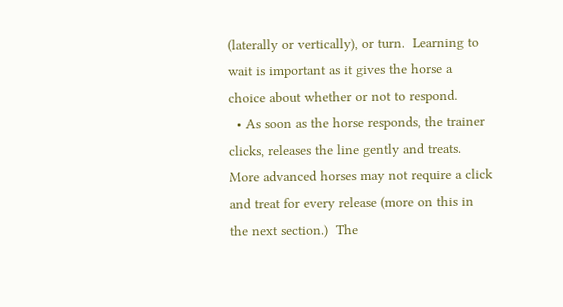(laterally or vertically), or turn.  Learning to wait is important as it gives the horse a choice about whether or not to respond.
  • As soon as the horse responds, the trainer clicks, releases the line gently and treats. More advanced horses may not require a click and treat for every release (more on this in the next section.)  The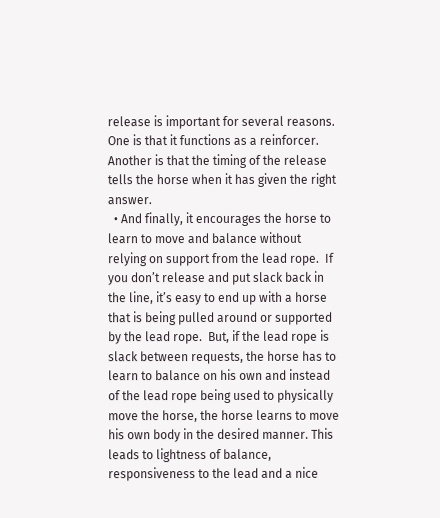release is important for several reasons. One is that it functions as a reinforcer.  Another is that the timing of the release tells the horse when it has given the right answer.
  • And finally, it encourages the horse to learn to move and balance without relying on support from the lead rope.  If you don’t release and put slack back in the line, it’s easy to end up with a horse that is being pulled around or supported by the lead rope.  But, if the lead rope is slack between requests, the horse has to learn to balance on his own and instead of the lead rope being used to physically move the horse, the horse learns to move his own body in the desired manner. This leads to lightness of balance, responsiveness to the lead and a nice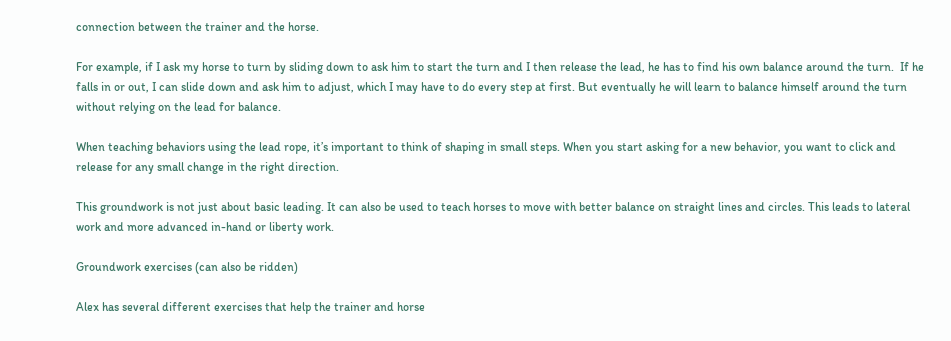connection between the trainer and the horse.

For example, if I ask my horse to turn by sliding down to ask him to start the turn and I then release the lead, he has to find his own balance around the turn.  If he falls in or out, I can slide down and ask him to adjust, which I may have to do every step at first. But eventually he will learn to balance himself around the turn without relying on the lead for balance.

When teaching behaviors using the lead rope, it’s important to think of shaping in small steps. When you start asking for a new behavior, you want to click and release for any small change in the right direction.

This groundwork is not just about basic leading. It can also be used to teach horses to move with better balance on straight lines and circles. This leads to lateral work and more advanced in-hand or liberty work.

Groundwork exercises (can also be ridden)

Alex has several different exercises that help the trainer and horse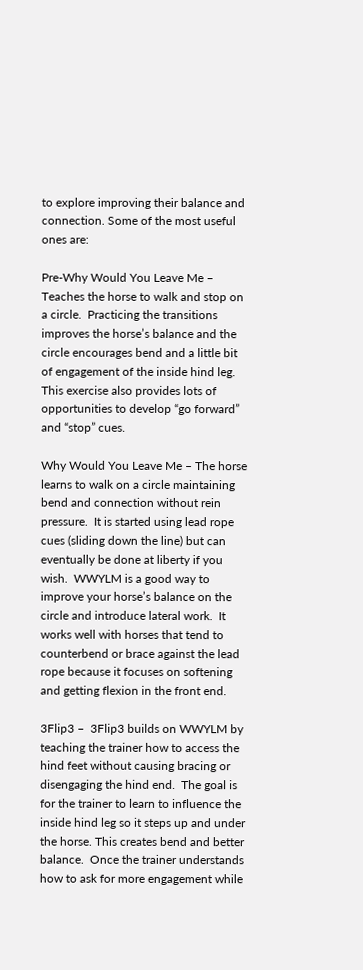to explore improving their balance and connection. Some of the most useful ones are:

Pre-Why Would You Leave Me – Teaches the horse to walk and stop on a circle.  Practicing the transitions improves the horse’s balance and the circle encourages bend and a little bit of engagement of the inside hind leg.  This exercise also provides lots of opportunities to develop “go forward” and “stop” cues.

Why Would You Leave Me – The horse learns to walk on a circle maintaining bend and connection without rein pressure.  It is started using lead rope cues (sliding down the line) but can eventually be done at liberty if you wish.  WWYLM is a good way to improve your horse’s balance on the circle and introduce lateral work.  It works well with horses that tend to counterbend or brace against the lead rope because it focuses on softening and getting flexion in the front end.

3Flip3 –  3Flip3 builds on WWYLM by teaching the trainer how to access the hind feet without causing bracing or disengaging the hind end.  The goal is for the trainer to learn to influence the inside hind leg so it steps up and under the horse. This creates bend and better balance.  Once the trainer understands how to ask for more engagement while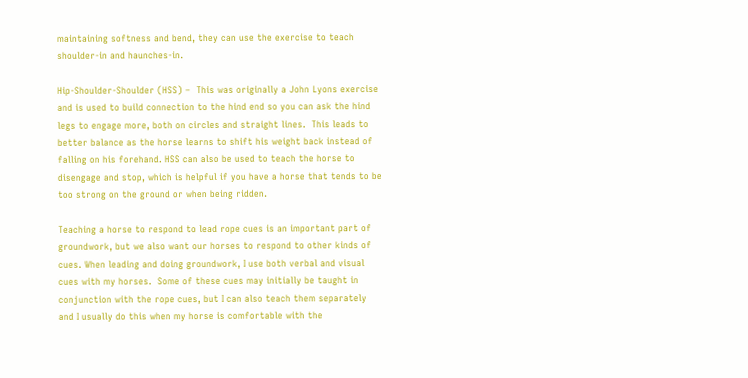maintaining softness and bend, they can use the exercise to teach shoulder-in and haunches-in.

Hip-Shoulder-Shoulder (HSS) –  This was originally a John Lyons exercise and is used to build connection to the hind end so you can ask the hind legs to engage more, both on circles and straight lines.  This leads to better balance as the horse learns to shift his weight back instead of falling on his forehand. HSS can also be used to teach the horse to disengage and stop, which is helpful if you have a horse that tends to be too strong on the ground or when being ridden.

Teaching a horse to respond to lead rope cues is an important part of groundwork, but we also want our horses to respond to other kinds of cues. When leading and doing groundwork, I use both verbal and visual cues with my horses.  Some of these cues may initially be taught in conjunction with the rope cues, but I can also teach them separately and I usually do this when my horse is comfortable with the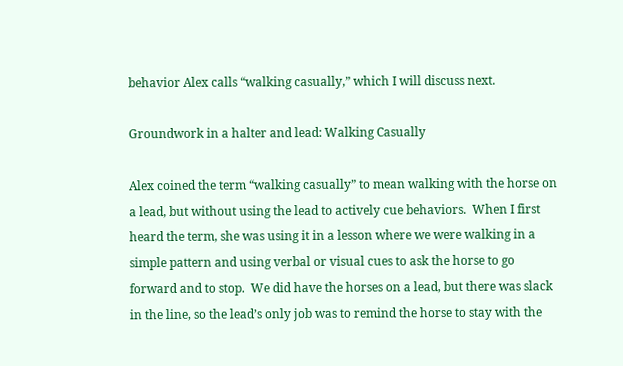behavior Alex calls “walking casually,” which I will discuss next.

Groundwork in a halter and lead: Walking Casually

Alex coined the term “walking casually” to mean walking with the horse on a lead, but without using the lead to actively cue behaviors.  When I first heard the term, she was using it in a lesson where we were walking in a simple pattern and using verbal or visual cues to ask the horse to go forward and to stop.  We did have the horses on a lead, but there was slack in the line, so the lead’s only job was to remind the horse to stay with the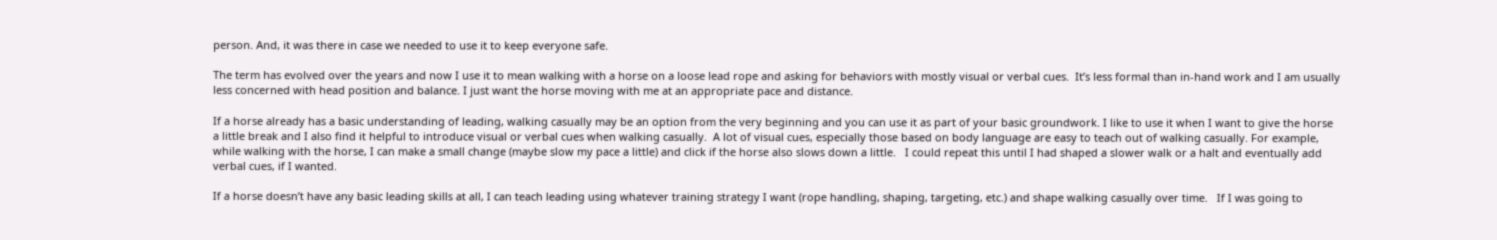person. And, it was there in case we needed to use it to keep everyone safe.

The term has evolved over the years and now I use it to mean walking with a horse on a loose lead rope and asking for behaviors with mostly visual or verbal cues.  It’s less formal than in-hand work and I am usually less concerned with head position and balance. I just want the horse moving with me at an appropriate pace and distance.

If a horse already has a basic understanding of leading, walking casually may be an option from the very beginning and you can use it as part of your basic groundwork. I like to use it when I want to give the horse a little break and I also find it helpful to introduce visual or verbal cues when walking casually.  A lot of visual cues, especially those based on body language are easy to teach out of walking casually. For example, while walking with the horse, I can make a small change (maybe slow my pace a little) and click if the horse also slows down a little.   I could repeat this until I had shaped a slower walk or a halt and eventually add verbal cues, if I wanted.

If a horse doesn’t have any basic leading skills at all, I can teach leading using whatever training strategy I want (rope handling, shaping, targeting, etc.) and shape walking casually over time.   If I was going to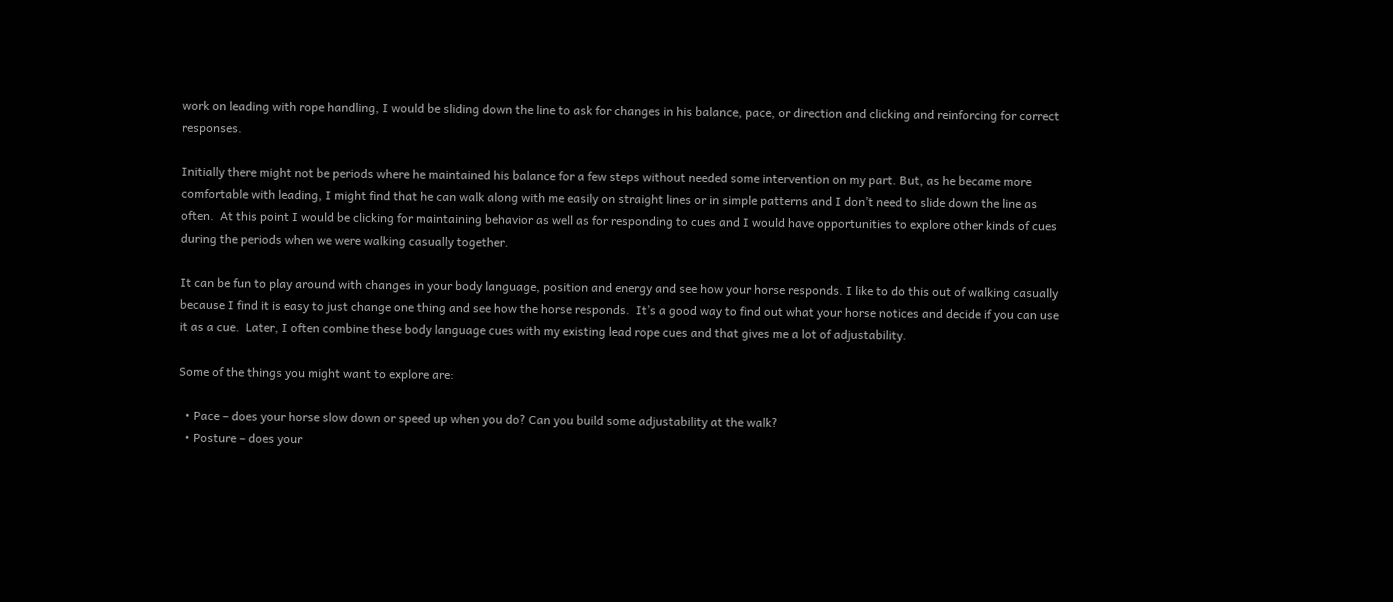work on leading with rope handling, I would be sliding down the line to ask for changes in his balance, pace, or direction and clicking and reinforcing for correct responses.

Initially there might not be periods where he maintained his balance for a few steps without needed some intervention on my part. But, as he became more comfortable with leading, I might find that he can walk along with me easily on straight lines or in simple patterns and I don’t need to slide down the line as often.  At this point I would be clicking for maintaining behavior as well as for responding to cues and I would have opportunities to explore other kinds of cues during the periods when we were walking casually together.

It can be fun to play around with changes in your body language, position and energy and see how your horse responds. I like to do this out of walking casually because I find it is easy to just change one thing and see how the horse responds.  It’s a good way to find out what your horse notices and decide if you can use it as a cue.  Later, I often combine these body language cues with my existing lead rope cues and that gives me a lot of adjustability.

Some of the things you might want to explore are:

  • Pace – does your horse slow down or speed up when you do? Can you build some adjustability at the walk?
  • Posture – does your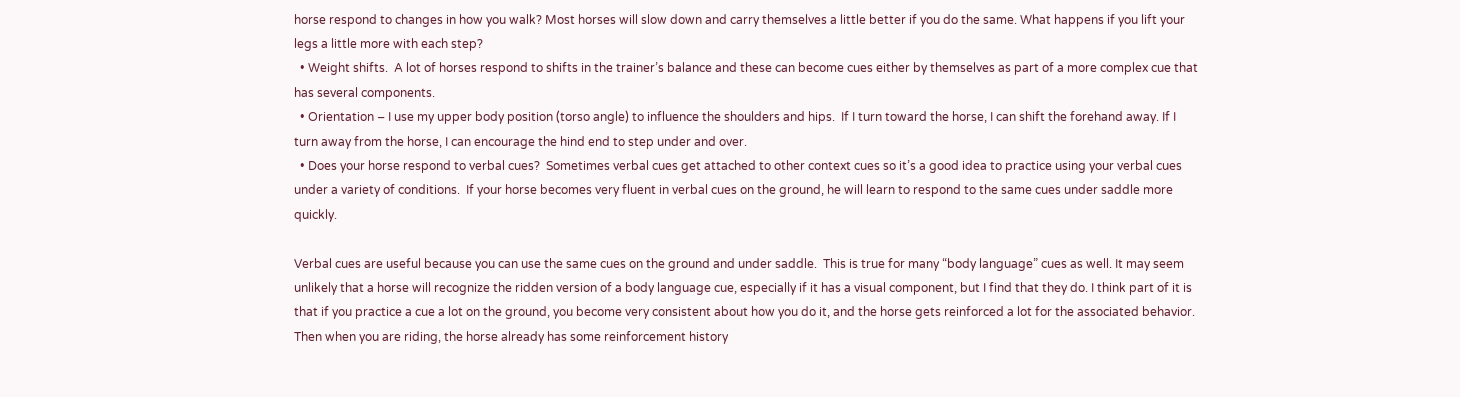horse respond to changes in how you walk? Most horses will slow down and carry themselves a little better if you do the same. What happens if you lift your legs a little more with each step?
  • Weight shifts.  A lot of horses respond to shifts in the trainer’s balance and these can become cues either by themselves as part of a more complex cue that has several components.
  • Orientation – I use my upper body position (torso angle) to influence the shoulders and hips.  If I turn toward the horse, I can shift the forehand away. If I turn away from the horse, I can encourage the hind end to step under and over.
  • Does your horse respond to verbal cues?  Sometimes verbal cues get attached to other context cues so it’s a good idea to practice using your verbal cues under a variety of conditions.  If your horse becomes very fluent in verbal cues on the ground, he will learn to respond to the same cues under saddle more quickly.

Verbal cues are useful because you can use the same cues on the ground and under saddle.  This is true for many “body language” cues as well. It may seem unlikely that a horse will recognize the ridden version of a body language cue, especially if it has a visual component, but I find that they do. I think part of it is that if you practice a cue a lot on the ground, you become very consistent about how you do it, and the horse gets reinforced a lot for the associated behavior.  Then when you are riding, the horse already has some reinforcement history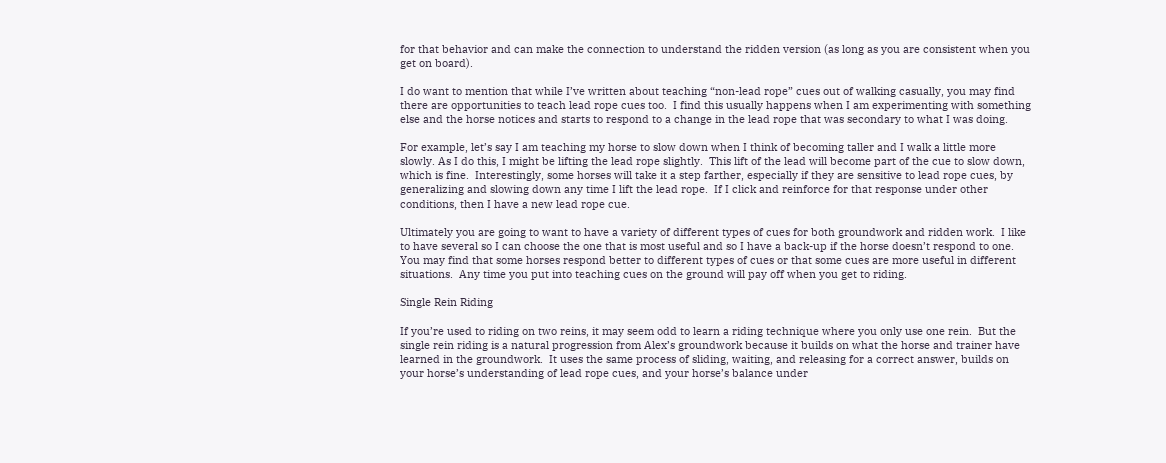for that behavior and can make the connection to understand the ridden version (as long as you are consistent when you get on board).

I do want to mention that while I’ve written about teaching “non-lead rope” cues out of walking casually, you may find there are opportunities to teach lead rope cues too.  I find this usually happens when I am experimenting with something else and the horse notices and starts to respond to a change in the lead rope that was secondary to what I was doing.

For example, let’s say I am teaching my horse to slow down when I think of becoming taller and I walk a little more slowly. As I do this, I might be lifting the lead rope slightly.  This lift of the lead will become part of the cue to slow down, which is fine.  Interestingly, some horses will take it a step farther, especially if they are sensitive to lead rope cues, by generalizing and slowing down any time I lift the lead rope.  If I click and reinforce for that response under other conditions, then I have a new lead rope cue.

Ultimately you are going to want to have a variety of different types of cues for both groundwork and ridden work.  I like to have several so I can choose the one that is most useful and so I have a back-up if the horse doesn’t respond to one.  You may find that some horses respond better to different types of cues or that some cues are more useful in different situations.  Any time you put into teaching cues on the ground will pay off when you get to riding.

Single Rein Riding

If you’re used to riding on two reins, it may seem odd to learn a riding technique where you only use one rein.  But the single rein riding is a natural progression from Alex’s groundwork because it builds on what the horse and trainer have learned in the groundwork.  It uses the same process of sliding, waiting, and releasing for a correct answer, builds on your horse’s understanding of lead rope cues, and your horse’s balance under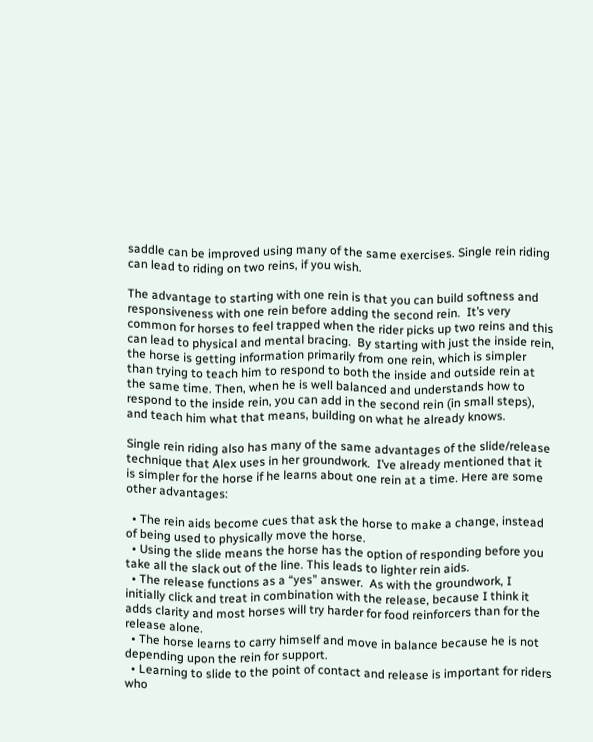saddle can be improved using many of the same exercises. Single rein riding can lead to riding on two reins, if you wish.

The advantage to starting with one rein is that you can build softness and responsiveness with one rein before adding the second rein.  It’s very common for horses to feel trapped when the rider picks up two reins and this can lead to physical and mental bracing.  By starting with just the inside rein, the horse is getting information primarily from one rein, which is simpler than trying to teach him to respond to both the inside and outside rein at the same time. Then, when he is well balanced and understands how to respond to the inside rein, you can add in the second rein (in small steps), and teach him what that means, building on what he already knows.

Single rein riding also has many of the same advantages of the slide/release technique that Alex uses in her groundwork.  I’ve already mentioned that it is simpler for the horse if he learns about one rein at a time. Here are some other advantages:

  • The rein aids become cues that ask the horse to make a change, instead of being used to physically move the horse.
  • Using the slide means the horse has the option of responding before you take all the slack out of the line. This leads to lighter rein aids.
  • The release functions as a “yes” answer.  As with the groundwork, I initially click and treat in combination with the release, because I think it adds clarity and most horses will try harder for food reinforcers than for the release alone.
  • The horse learns to carry himself and move in balance because he is not depending upon the rein for support.
  • Learning to slide to the point of contact and release is important for riders who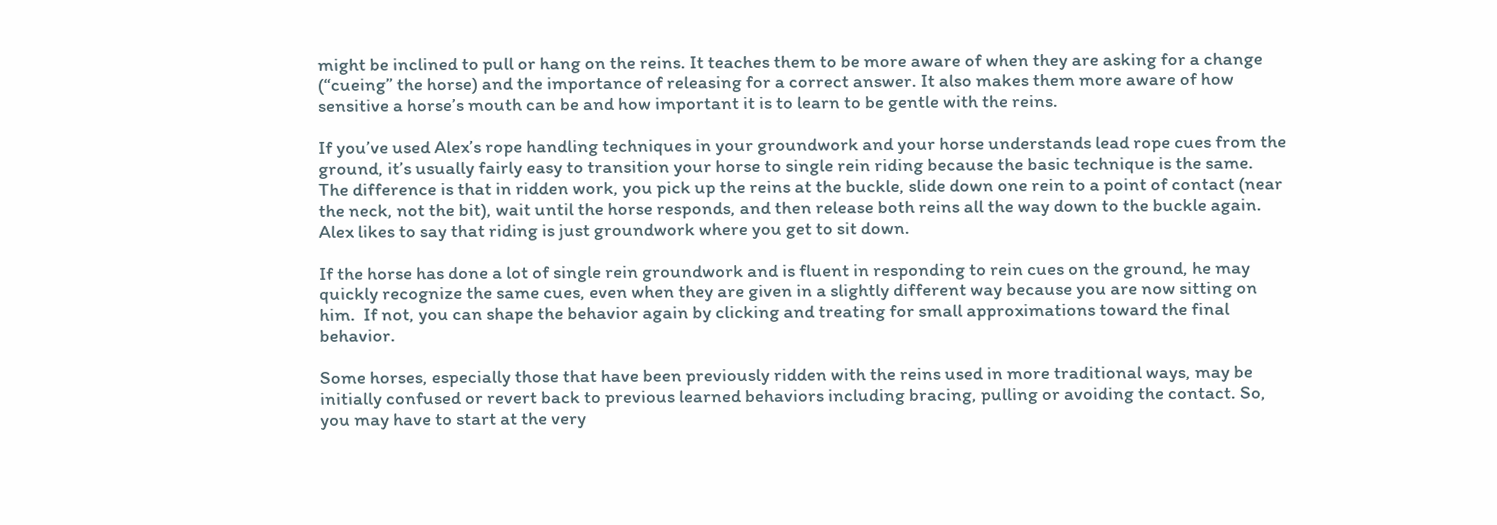might be inclined to pull or hang on the reins. It teaches them to be more aware of when they are asking for a change (“cueing” the horse) and the importance of releasing for a correct answer. It also makes them more aware of how sensitive a horse’s mouth can be and how important it is to learn to be gentle with the reins.

If you’ve used Alex’s rope handling techniques in your groundwork and your horse understands lead rope cues from the ground, it’s usually fairly easy to transition your horse to single rein riding because the basic technique is the same.  The difference is that in ridden work, you pick up the reins at the buckle, slide down one rein to a point of contact (near the neck, not the bit), wait until the horse responds, and then release both reins all the way down to the buckle again.  Alex likes to say that riding is just groundwork where you get to sit down.

If the horse has done a lot of single rein groundwork and is fluent in responding to rein cues on the ground, he may quickly recognize the same cues, even when they are given in a slightly different way because you are now sitting on him.  If not, you can shape the behavior again by clicking and treating for small approximations toward the final behavior.

Some horses, especially those that have been previously ridden with the reins used in more traditional ways, may be initially confused or revert back to previous learned behaviors including bracing, pulling or avoiding the contact. So, you may have to start at the very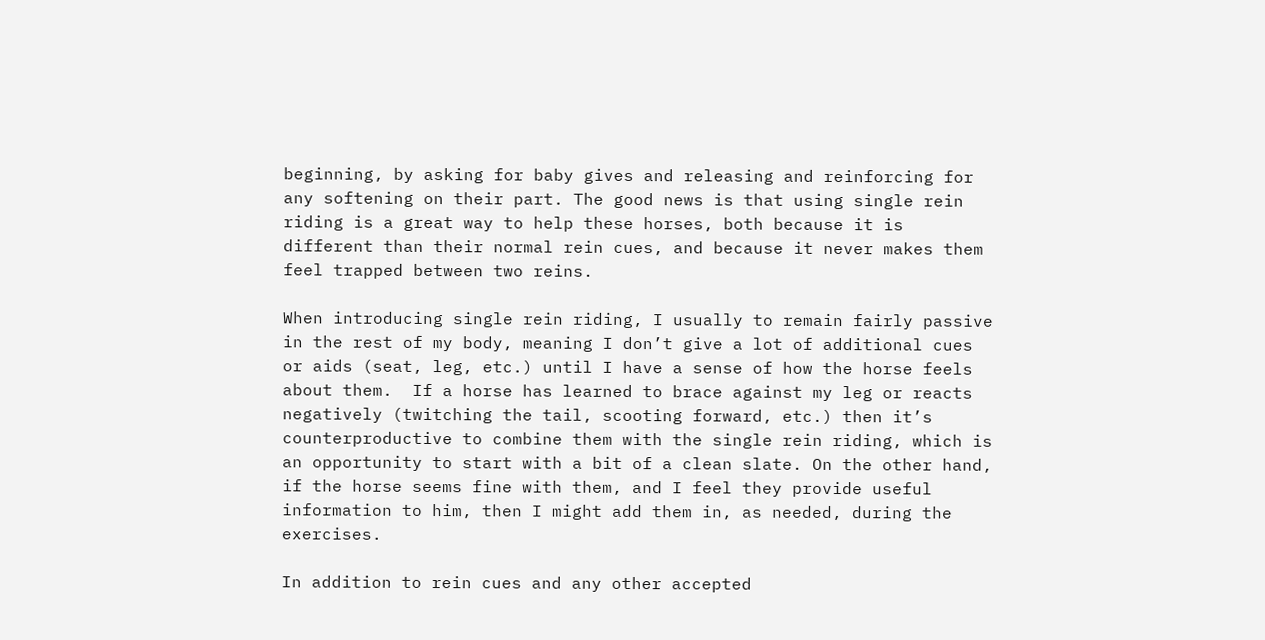beginning, by asking for baby gives and releasing and reinforcing for any softening on their part. The good news is that using single rein riding is a great way to help these horses, both because it is different than their normal rein cues, and because it never makes them feel trapped between two reins.

When introducing single rein riding, I usually to remain fairly passive in the rest of my body, meaning I don’t give a lot of additional cues or aids (seat, leg, etc.) until I have a sense of how the horse feels about them.  If a horse has learned to brace against my leg or reacts negatively (twitching the tail, scooting forward, etc.) then it’s counterproductive to combine them with the single rein riding, which is an opportunity to start with a bit of a clean slate. On the other hand, if the horse seems fine with them, and I feel they provide useful information to him, then I might add them in, as needed, during the exercises.

In addition to rein cues and any other accepted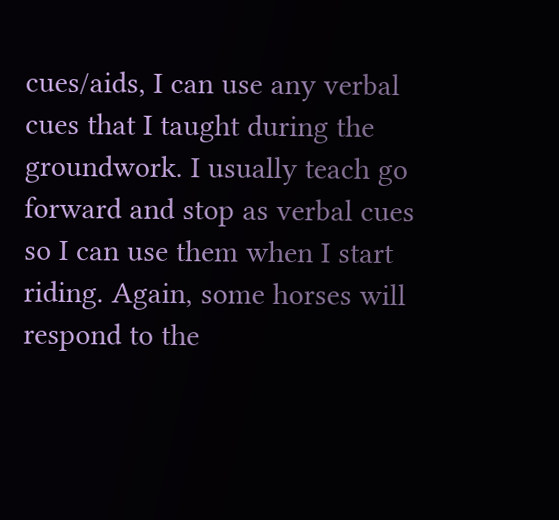cues/aids, I can use any verbal cues that I taught during the groundwork. I usually teach go forward and stop as verbal cues so I can use them when I start riding. Again, some horses will respond to the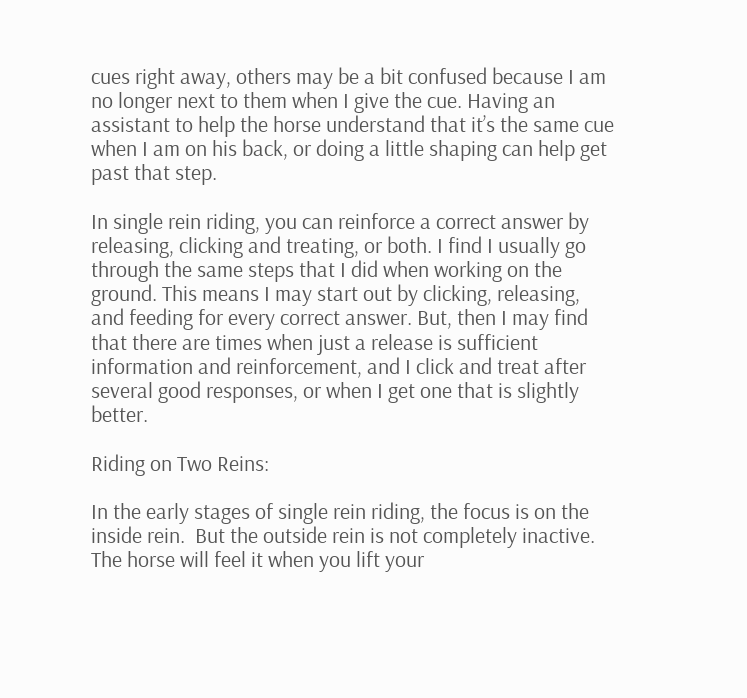cues right away, others may be a bit confused because I am no longer next to them when I give the cue. Having an assistant to help the horse understand that it’s the same cue when I am on his back, or doing a little shaping can help get past that step.

In single rein riding, you can reinforce a correct answer by releasing, clicking and treating, or both. I find I usually go through the same steps that I did when working on the ground. This means I may start out by clicking, releasing, and feeding for every correct answer. But, then I may find that there are times when just a release is sufficient information and reinforcement, and I click and treat after several good responses, or when I get one that is slightly better.

Riding on Two Reins:

In the early stages of single rein riding, the focus is on the inside rein.  But the outside rein is not completely inactive. The horse will feel it when you lift your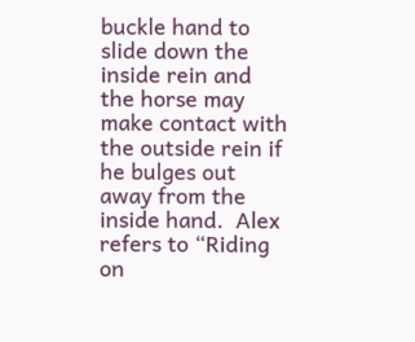buckle hand to slide down the inside rein and the horse may make contact with the outside rein if he bulges out away from the inside hand.  Alex refers to “Riding on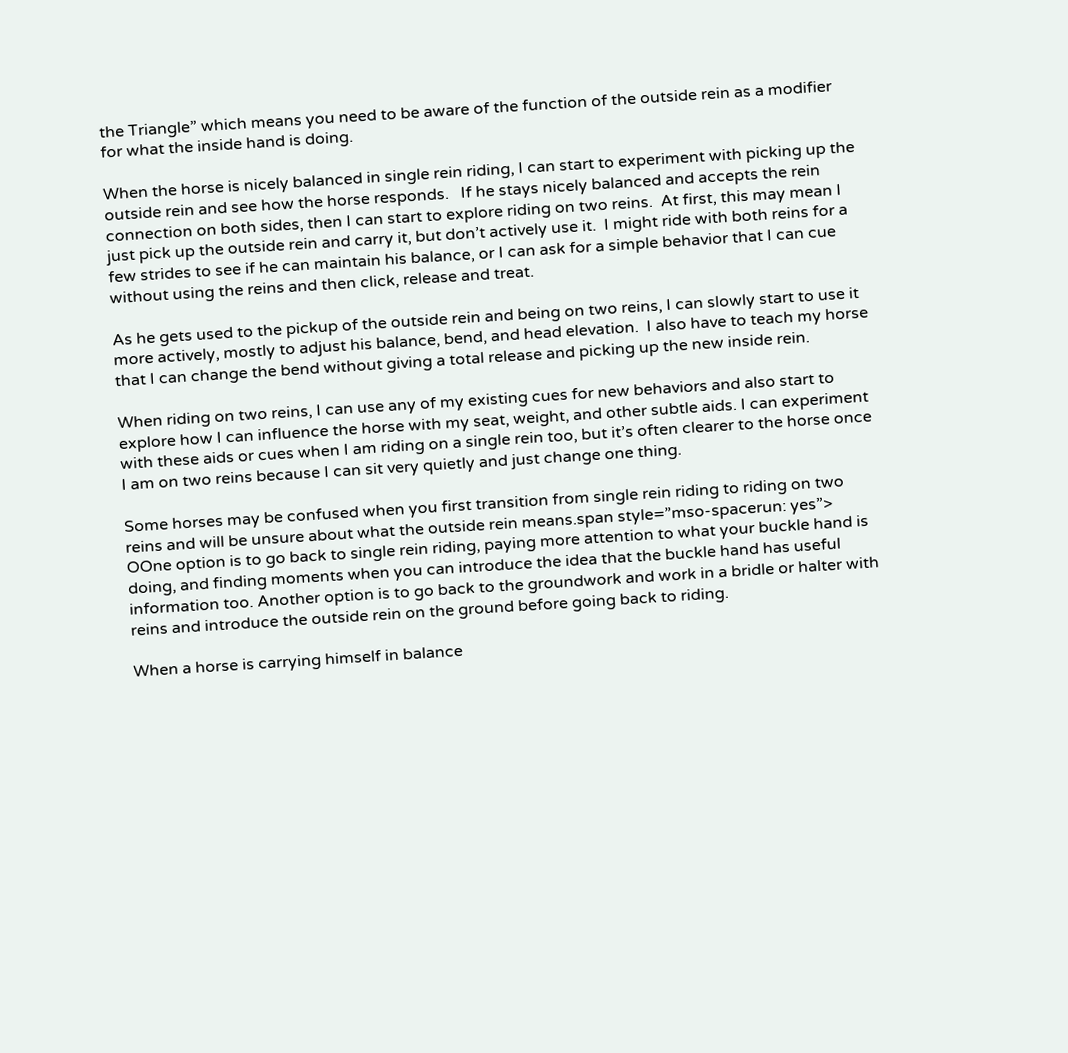the Triangle” which means you need to be aware of the function of the outside rein as a modifier for what the inside hand is doing.

When the horse is nicely balanced in single rein riding, I can start to experiment with picking up the outside rein and see how the horse responds.   If he stays nicely balanced and accepts the rein connection on both sides, then I can start to explore riding on two reins.  At first, this may mean I just pick up the outside rein and carry it, but don’t actively use it.  I might ride with both reins for a few strides to see if he can maintain his balance, or I can ask for a simple behavior that I can cue without using the reins and then click, release and treat.

As he gets used to the pickup of the outside rein and being on two reins, I can slowly start to use it more actively, mostly to adjust his balance, bend, and head elevation.  I also have to teach my horse that I can change the bend without giving a total release and picking up the new inside rein.

When riding on two reins, I can use any of my existing cues for new behaviors and also start to explore how I can influence the horse with my seat, weight, and other subtle aids. I can experiment with these aids or cues when I am riding on a single rein too, but it’s often clearer to the horse once I am on two reins because I can sit very quietly and just change one thing.

Some horses may be confused when you first transition from single rein riding to riding on two reins and will be unsure about what the outside rein means.span style=”mso-spacerun: yes”>  OOne option is to go back to single rein riding, paying more attention to what your buckle hand is doing, and finding moments when you can introduce the idea that the buckle hand has useful information too. Another option is to go back to the groundwork and work in a bridle or halter with reins and introduce the outside rein on the ground before going back to riding.

When a horse is carrying himself in balance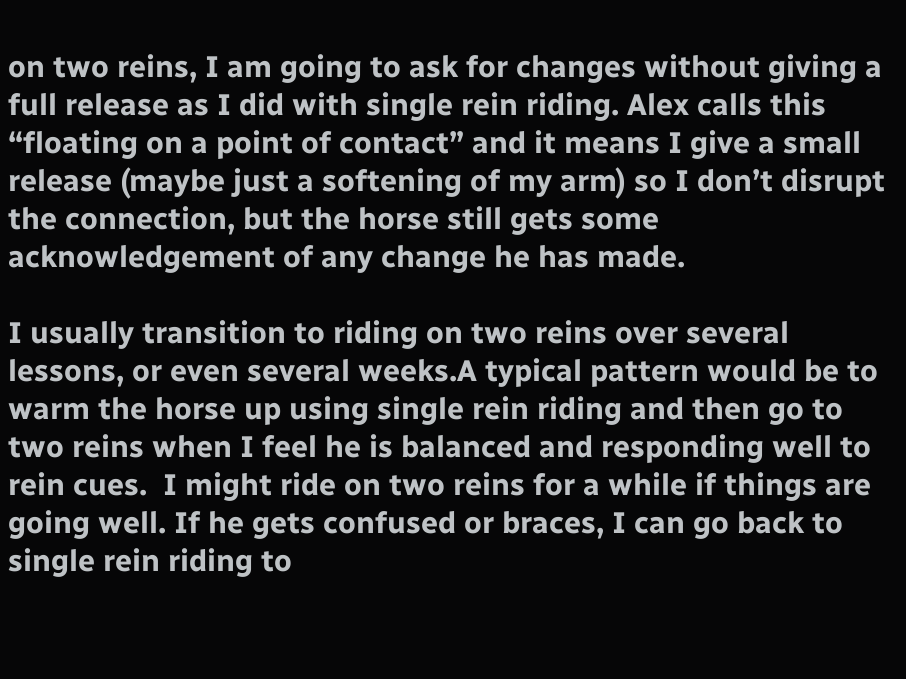on two reins, I am going to ask for changes without giving a full release as I did with single rein riding. Alex calls this “floating on a point of contact” and it means I give a small release (maybe just a softening of my arm) so I don’t disrupt the connection, but the horse still gets some acknowledgement of any change he has made.

I usually transition to riding on two reins over several lessons, or even several weeks.A typical pattern would be to warm the horse up using single rein riding and then go to two reins when I feel he is balanced and responding well to rein cues.  I might ride on two reins for a while if things are going well. If he gets confused or braces, I can go back to single rein riding to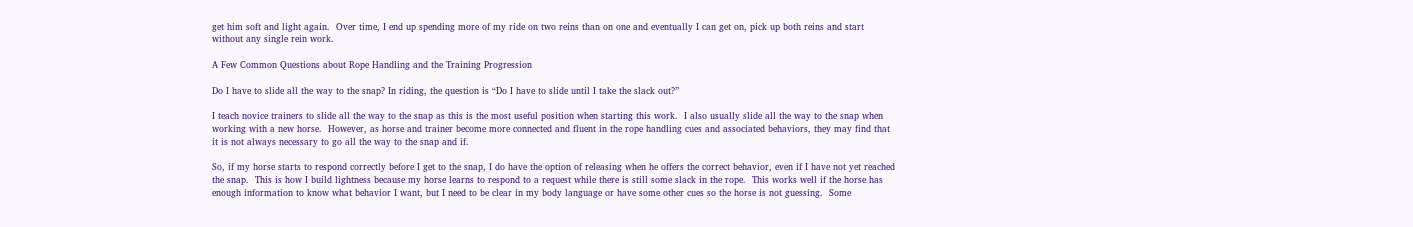get him soft and light again.  Over time, I end up spending more of my ride on two reins than on one and eventually I can get on, pick up both reins and start without any single rein work.

A Few Common Questions about Rope Handling and the Training Progression

Do I have to slide all the way to the snap? In riding, the question is “Do I have to slide until I take the slack out?”

I teach novice trainers to slide all the way to the snap as this is the most useful position when starting this work.  I also usually slide all the way to the snap when working with a new horse.  However, as horse and trainer become more connected and fluent in the rope handling cues and associated behaviors, they may find that it is not always necessary to go all the way to the snap and if.

So, if my horse starts to respond correctly before I get to the snap, I do have the option of releasing when he offers the correct behavior, even if I have not yet reached the snap.  This is how I build lightness because my horse learns to respond to a request while there is still some slack in the rope.  This works well if the horse has enough information to know what behavior I want, but I need to be clear in my body language or have some other cues so the horse is not guessing.  Some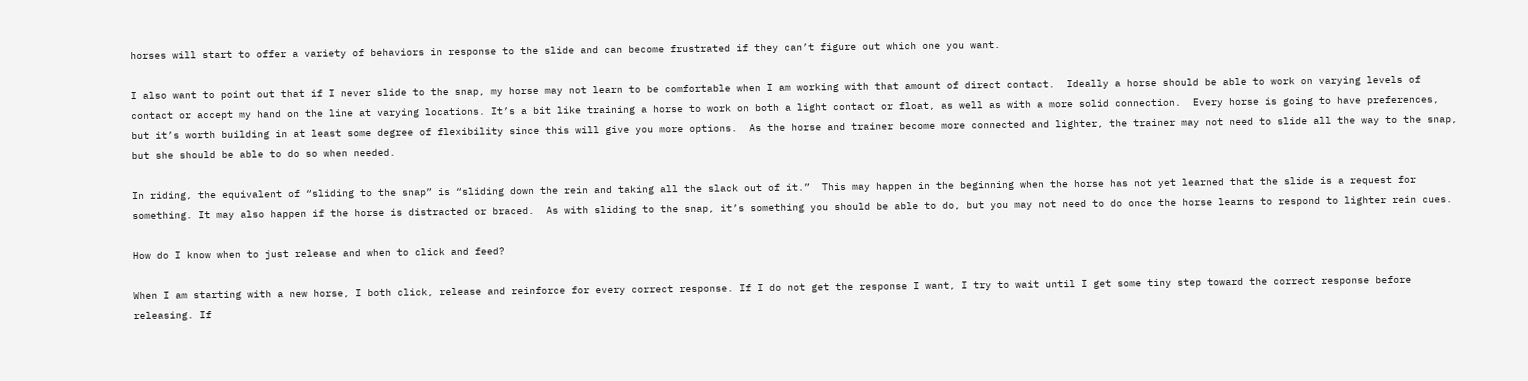horses will start to offer a variety of behaviors in response to the slide and can become frustrated if they can’t figure out which one you want.

I also want to point out that if I never slide to the snap, my horse may not learn to be comfortable when I am working with that amount of direct contact.  Ideally a horse should be able to work on varying levels of contact or accept my hand on the line at varying locations. It’s a bit like training a horse to work on both a light contact or float, as well as with a more solid connection.  Every horse is going to have preferences, but it’s worth building in at least some degree of flexibility since this will give you more options.  As the horse and trainer become more connected and lighter, the trainer may not need to slide all the way to the snap, but she should be able to do so when needed.

In riding, the equivalent of “sliding to the snap” is “sliding down the rein and taking all the slack out of it.”  This may happen in the beginning when the horse has not yet learned that the slide is a request for something. It may also happen if the horse is distracted or braced.  As with sliding to the snap, it’s something you should be able to do, but you may not need to do once the horse learns to respond to lighter rein cues.

How do I know when to just release and when to click and feed?

When I am starting with a new horse, I both click, release and reinforce for every correct response. If I do not get the response I want, I try to wait until I get some tiny step toward the correct response before releasing. If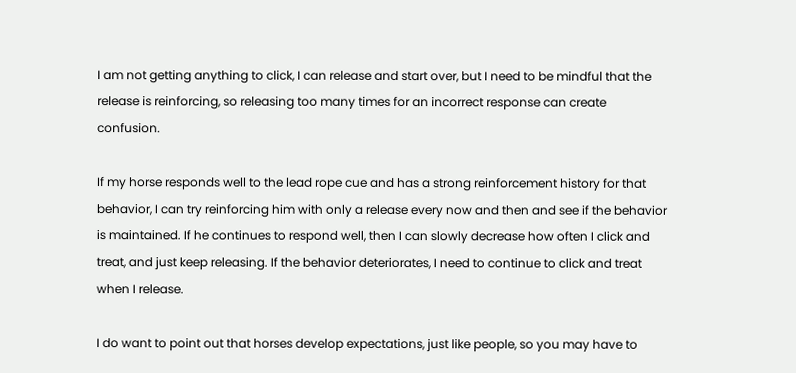I am not getting anything to click, I can release and start over, but I need to be mindful that the release is reinforcing, so releasing too many times for an incorrect response can create confusion.

If my horse responds well to the lead rope cue and has a strong reinforcement history for that behavior, I can try reinforcing him with only a release every now and then and see if the behavior is maintained. If he continues to respond well, then I can slowly decrease how often I click and treat, and just keep releasing. If the behavior deteriorates, I need to continue to click and treat when I release.

I do want to point out that horses develop expectations, just like people, so you may have to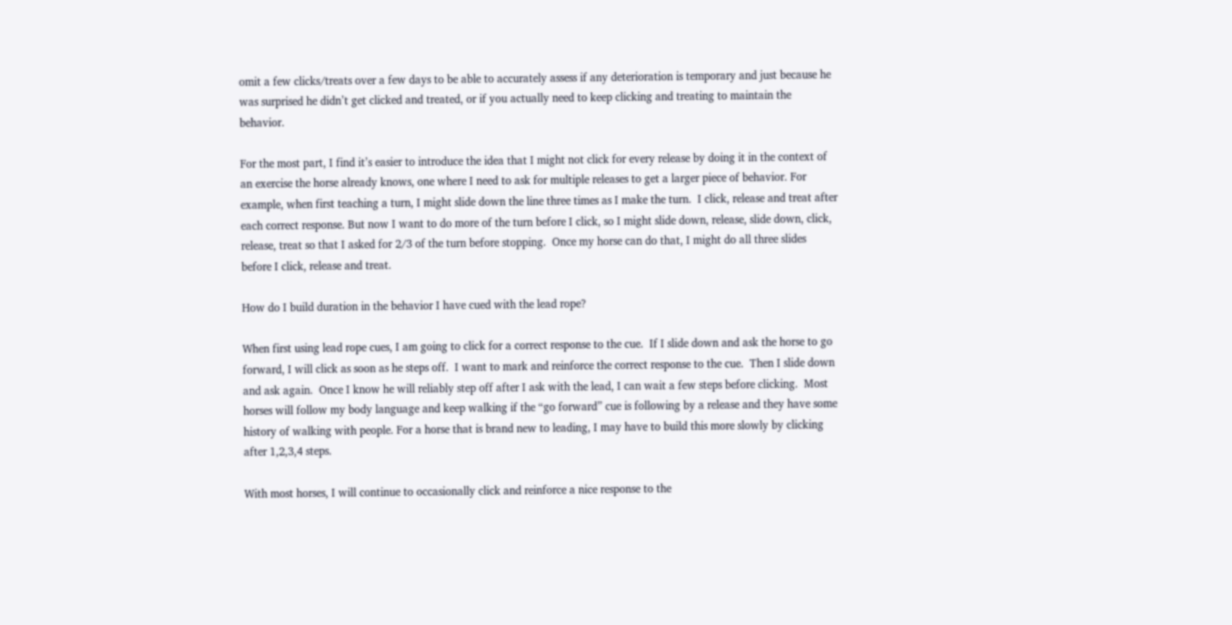omit a few clicks/treats over a few days to be able to accurately assess if any deterioration is temporary and just because he was surprised he didn’t get clicked and treated, or if you actually need to keep clicking and treating to maintain the behavior.

For the most part, I find it’s easier to introduce the idea that I might not click for every release by doing it in the context of an exercise the horse already knows, one where I need to ask for multiple releases to get a larger piece of behavior. For example, when first teaching a turn, I might slide down the line three times as I make the turn.  I click, release and treat after each correct response. But now I want to do more of the turn before I click, so I might slide down, release, slide down, click, release, treat so that I asked for 2/3 of the turn before stopping.  Once my horse can do that, I might do all three slides before I click, release and treat.

How do I build duration in the behavior I have cued with the lead rope?

When first using lead rope cues, I am going to click for a correct response to the cue.  If I slide down and ask the horse to go forward, I will click as soon as he steps off.  I want to mark and reinforce the correct response to the cue.  Then I slide down and ask again.  Once I know he will reliably step off after I ask with the lead, I can wait a few steps before clicking.  Most horses will follow my body language and keep walking if the “go forward” cue is following by a release and they have some history of walking with people. For a horse that is brand new to leading, I may have to build this more slowly by clicking after 1,2,3,4 steps.

With most horses, I will continue to occasionally click and reinforce a nice response to the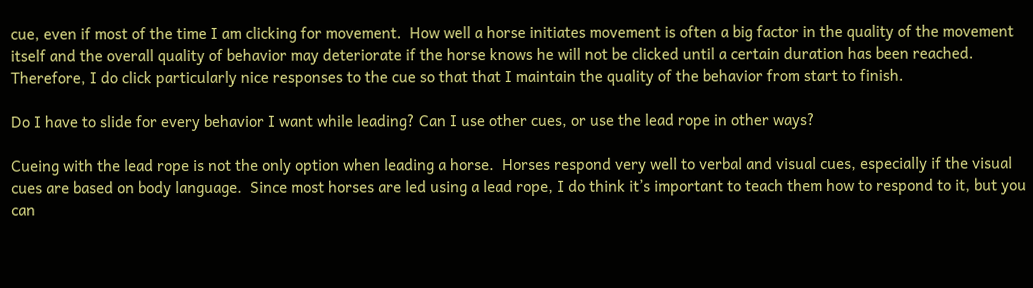cue, even if most of the time I am clicking for movement.  How well a horse initiates movement is often a big factor in the quality of the movement itself and the overall quality of behavior may deteriorate if the horse knows he will not be clicked until a certain duration has been reached. Therefore, I do click particularly nice responses to the cue so that that I maintain the quality of the behavior from start to finish.

Do I have to slide for every behavior I want while leading? Can I use other cues, or use the lead rope in other ways?

Cueing with the lead rope is not the only option when leading a horse.  Horses respond very well to verbal and visual cues, especially if the visual cues are based on body language.  Since most horses are led using a lead rope, I do think it’s important to teach them how to respond to it, but you can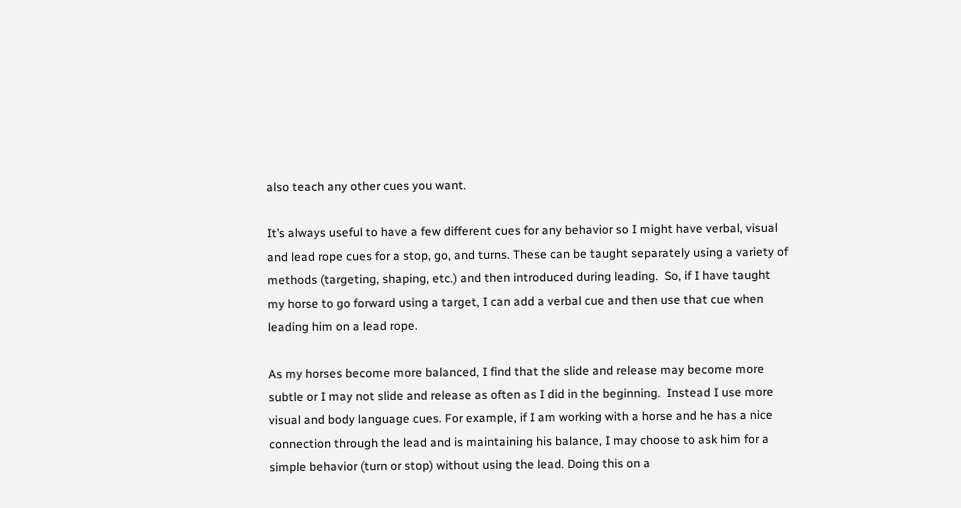also teach any other cues you want.

It’s always useful to have a few different cues for any behavior so I might have verbal, visual and lead rope cues for a stop, go, and turns. These can be taught separately using a variety of methods (targeting, shaping, etc.) and then introduced during leading.  So, if I have taught my horse to go forward using a target, I can add a verbal cue and then use that cue when leading him on a lead rope.

As my horses become more balanced, I find that the slide and release may become more subtle or I may not slide and release as often as I did in the beginning.  Instead I use more visual and body language cues. For example, if I am working with a horse and he has a nice connection through the lead and is maintaining his balance, I may choose to ask him for a simple behavior (turn or stop) without using the lead. Doing this on a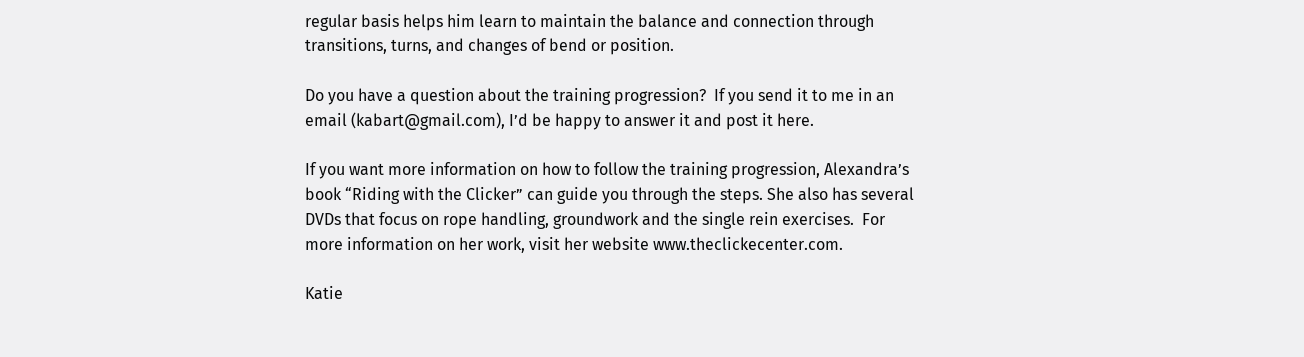regular basis helps him learn to maintain the balance and connection through transitions, turns, and changes of bend or position.

Do you have a question about the training progression?  If you send it to me in an email (kabart@gmail.com), I’d be happy to answer it and post it here.

If you want more information on how to follow the training progression, Alexandra’s book “Riding with the Clicker” can guide you through the steps. She also has several DVDs that focus on rope handling, groundwork and the single rein exercises.  For more information on her work, visit her website www.theclickecenter.com.

Katie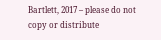Bartlett, 2017 – please do not copy or distribute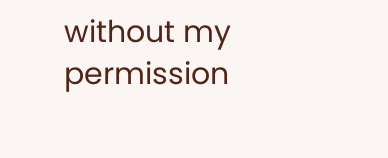without my permission